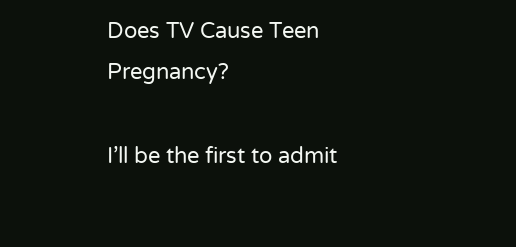Does TV Cause Teen Pregnancy?

I’ll be the first to admit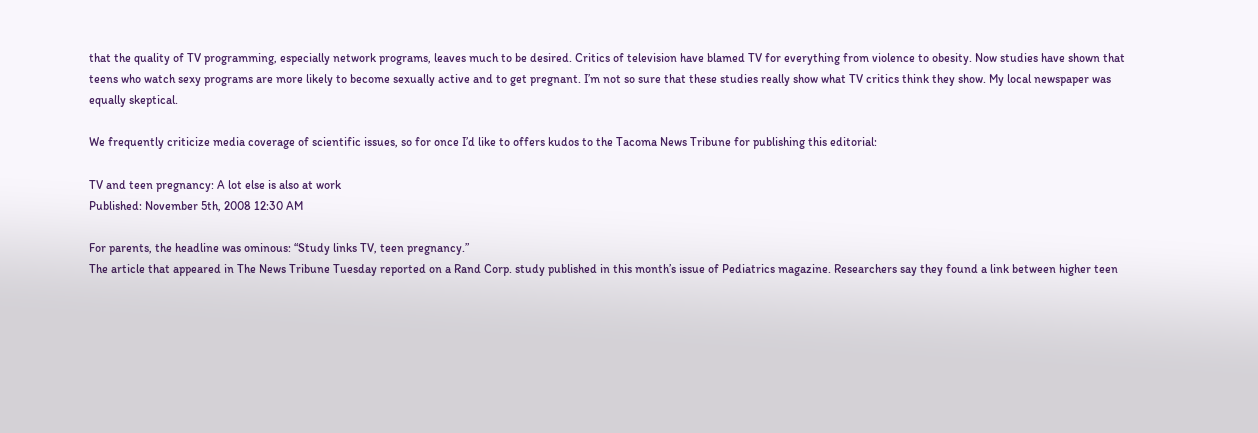that the quality of TV programming, especially network programs, leaves much to be desired. Critics of television have blamed TV for everything from violence to obesity. Now studies have shown that teens who watch sexy programs are more likely to become sexually active and to get pregnant. I’m not so sure that these studies really show what TV critics think they show. My local newspaper was equally skeptical.

We frequently criticize media coverage of scientific issues, so for once I’d like to offers kudos to the Tacoma News Tribune for publishing this editorial:

TV and teen pregnancy: A lot else is also at work
Published: November 5th, 2008 12:30 AM

For parents, the headline was ominous: “Study links TV, teen pregnancy.”
The article that appeared in The News Tribune Tuesday reported on a Rand Corp. study published in this month’s issue of Pediatrics magazine. Researchers say they found a link between higher teen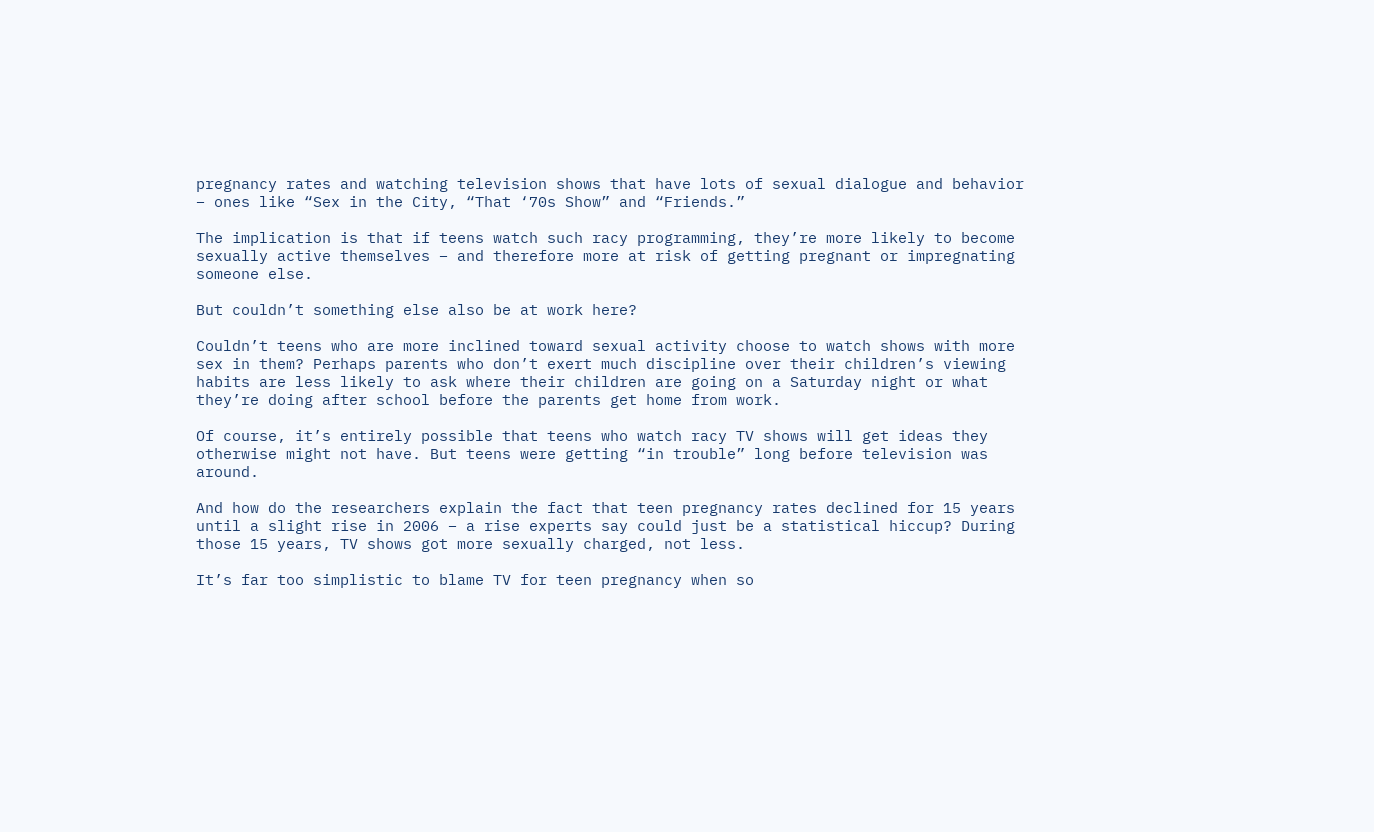pregnancy rates and watching television shows that have lots of sexual dialogue and behavior – ones like “Sex in the City, “That ‘70s Show” and “Friends.”

The implication is that if teens watch such racy programming, they’re more likely to become sexually active themselves – and therefore more at risk of getting pregnant or impregnating someone else.

But couldn’t something else also be at work here?

Couldn’t teens who are more inclined toward sexual activity choose to watch shows with more sex in them? Perhaps parents who don’t exert much discipline over their children’s viewing habits are less likely to ask where their children are going on a Saturday night or what they’re doing after school before the parents get home from work.

Of course, it’s entirely possible that teens who watch racy TV shows will get ideas they otherwise might not have. But teens were getting “in trouble” long before television was around.

And how do the researchers explain the fact that teen pregnancy rates declined for 15 years until a slight rise in 2006 – a rise experts say could just be a statistical hiccup? During those 15 years, TV shows got more sexually charged, not less.

It’s far too simplistic to blame TV for teen pregnancy when so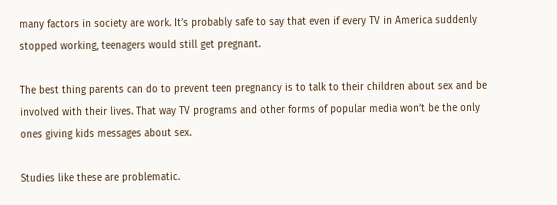many factors in society are work. It’s probably safe to say that even if every TV in America suddenly stopped working, teenagers would still get pregnant.

The best thing parents can do to prevent teen pregnancy is to talk to their children about sex and be involved with their lives. That way TV programs and other forms of popular media won’t be the only ones giving kids messages about sex.

Studies like these are problematic.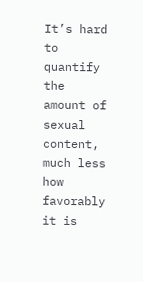It’s hard to quantify the amount of sexual content, much less how favorably it is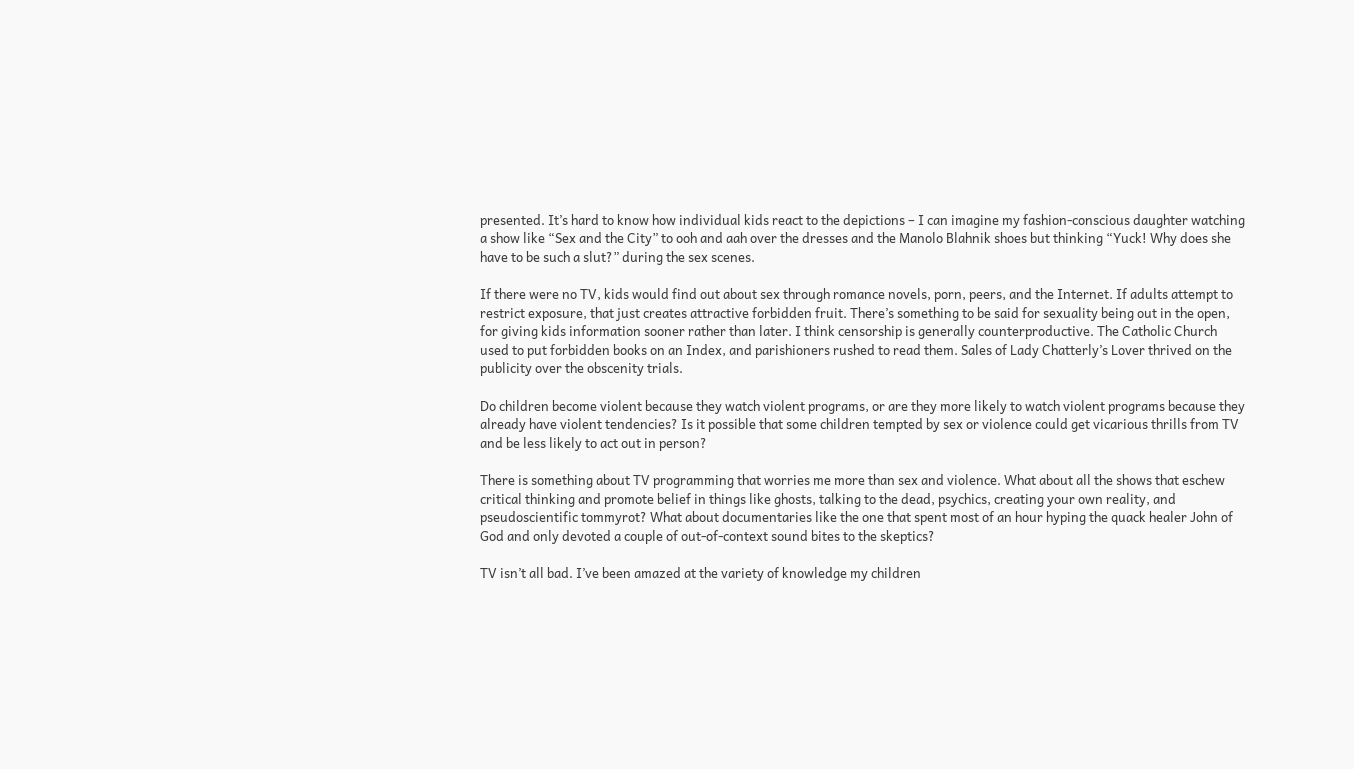presented. It’s hard to know how individual kids react to the depictions – I can imagine my fashion-conscious daughter watching a show like “Sex and the City” to ooh and aah over the dresses and the Manolo Blahnik shoes but thinking “Yuck! Why does she have to be such a slut?” during the sex scenes.

If there were no TV, kids would find out about sex through romance novels, porn, peers, and the Internet. If adults attempt to restrict exposure, that just creates attractive forbidden fruit. There’s something to be said for sexuality being out in the open, for giving kids information sooner rather than later. I think censorship is generally counterproductive. The Catholic Church used to put forbidden books on an Index, and parishioners rushed to read them. Sales of Lady Chatterly’s Lover thrived on the publicity over the obscenity trials.

Do children become violent because they watch violent programs, or are they more likely to watch violent programs because they already have violent tendencies? Is it possible that some children tempted by sex or violence could get vicarious thrills from TV and be less likely to act out in person?

There is something about TV programming that worries me more than sex and violence. What about all the shows that eschew critical thinking and promote belief in things like ghosts, talking to the dead, psychics, creating your own reality, and pseudoscientific tommyrot? What about documentaries like the one that spent most of an hour hyping the quack healer John of God and only devoted a couple of out-of-context sound bites to the skeptics?

TV isn’t all bad. I’ve been amazed at the variety of knowledge my children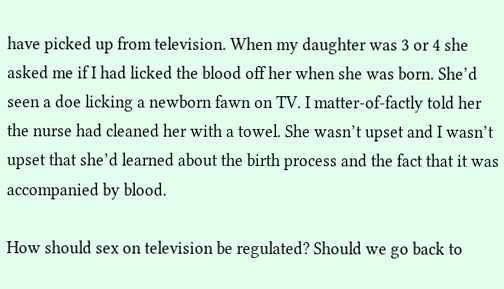have picked up from television. When my daughter was 3 or 4 she asked me if I had licked the blood off her when she was born. She’d seen a doe licking a newborn fawn on TV. I matter-of-factly told her the nurse had cleaned her with a towel. She wasn’t upset and I wasn’t upset that she’d learned about the birth process and the fact that it was accompanied by blood.

How should sex on television be regulated? Should we go back to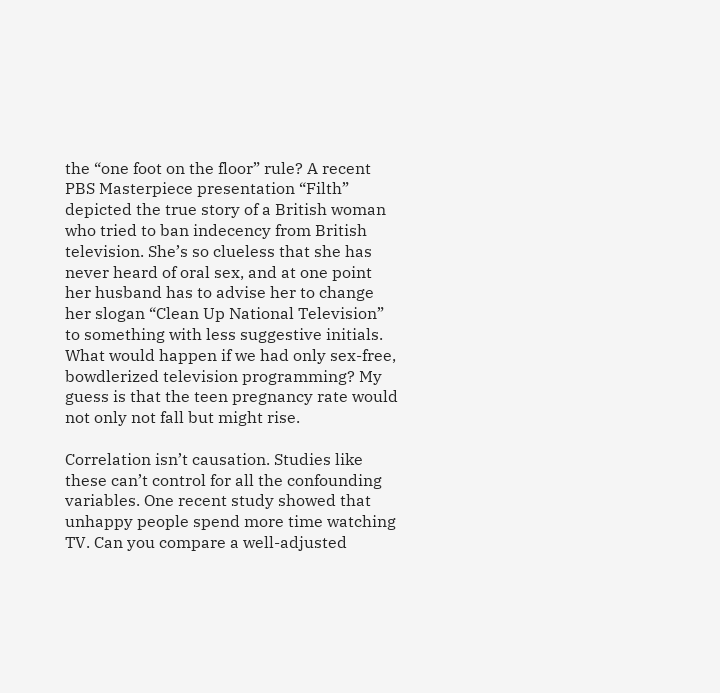the “one foot on the floor” rule? A recent PBS Masterpiece presentation “Filth” depicted the true story of a British woman who tried to ban indecency from British television. She’s so clueless that she has never heard of oral sex, and at one point her husband has to advise her to change her slogan “Clean Up National Television” to something with less suggestive initials. What would happen if we had only sex-free, bowdlerized television programming? My guess is that the teen pregnancy rate would not only not fall but might rise.

Correlation isn’t causation. Studies like these can’t control for all the confounding variables. One recent study showed that unhappy people spend more time watching TV. Can you compare a well-adjusted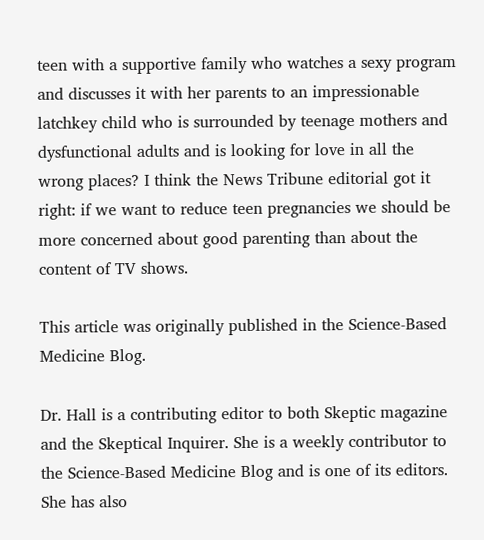teen with a supportive family who watches a sexy program and discusses it with her parents to an impressionable latchkey child who is surrounded by teenage mothers and dysfunctional adults and is looking for love in all the wrong places? I think the News Tribune editorial got it right: if we want to reduce teen pregnancies we should be more concerned about good parenting than about the content of TV shows.

This article was originally published in the Science-Based Medicine Blog.

Dr. Hall is a contributing editor to both Skeptic magazine and the Skeptical Inquirer. She is a weekly contributor to the Science-Based Medicine Blog and is one of its editors. She has also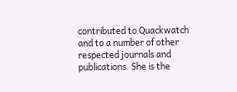contributed to Quackwatch and to a number of other respected journals and publications. She is the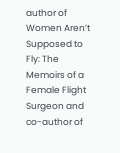author of Women Aren’t Supposed to Fly: The Memoirs of a Female Flight Surgeon and co-author of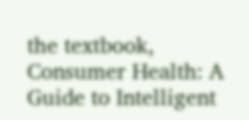the textbook, Consumer Health: A Guide to Intelligent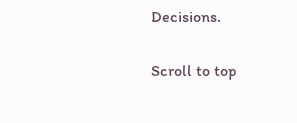Decisions.

Scroll to top